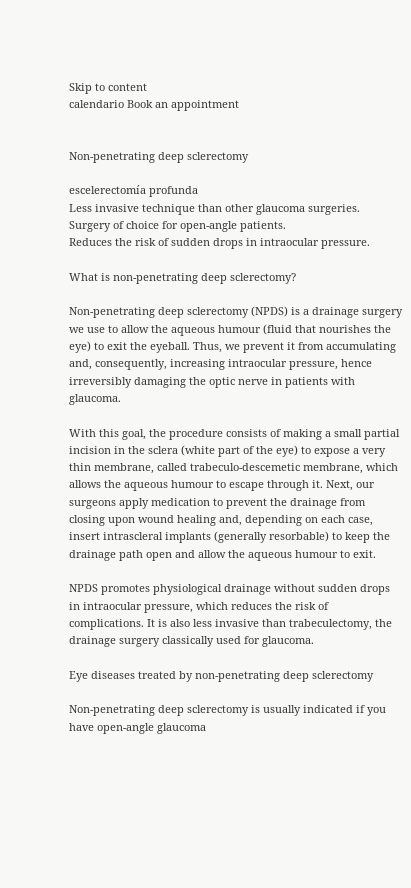Skip to content
calendario Book an appointment


Non-penetrating deep sclerectomy

escelerectomía profunda
Less invasive technique than other glaucoma surgeries.
Surgery of choice for open-angle patients.
Reduces the risk of sudden drops in intraocular pressure.

What is non-penetrating deep sclerectomy?

Non-penetrating deep sclerectomy (NPDS) is a drainage surgery we use to allow the aqueous humour (fluid that nourishes the eye) to exit the eyeball. Thus, we prevent it from accumulating and, consequently, increasing intraocular pressure, hence irreversibly damaging the optic nerve in patients with glaucoma.

With this goal, the procedure consists of making a small partial incision in the sclera (white part of the eye) to expose a very thin membrane, called trabeculo-descemetic membrane, which allows the aqueous humour to escape through it. Next, our surgeons apply medication to prevent the drainage from closing upon wound healing and, depending on each case, insert intrascleral implants (generally resorbable) to keep the drainage path open and allow the aqueous humour to exit.

NPDS promotes physiological drainage without sudden drops in intraocular pressure, which reduces the risk of complications. It is also less invasive than trabeculectomy, the drainage surgery classically used for glaucoma.

Eye diseases treated by non-penetrating deep sclerectomy

Non-penetrating deep sclerectomy is usually indicated if you have open-angle glaucoma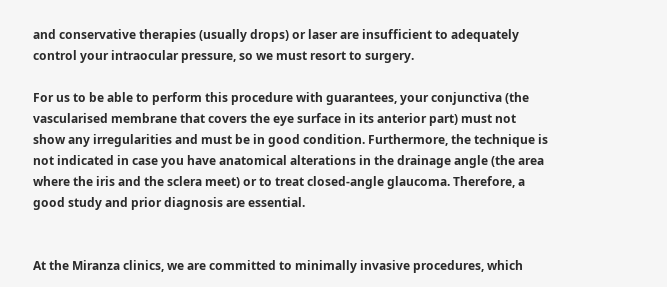and conservative therapies (usually drops) or laser are insufficient to adequately control your intraocular pressure, so we must resort to surgery.

For us to be able to perform this procedure with guarantees, your conjunctiva (the vascularised membrane that covers the eye surface in its anterior part) must not show any irregularities and must be in good condition. Furthermore, the technique is not indicated in case you have anatomical alterations in the drainage angle (the area where the iris and the sclera meet) or to treat closed-angle glaucoma. Therefore, a good study and prior diagnosis are essential.


At the Miranza clinics, we are committed to minimally invasive procedures, which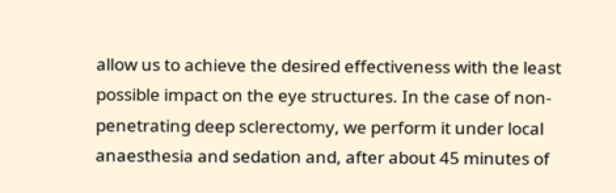allow us to achieve the desired effectiveness with the least possible impact on the eye structures. In the case of non-penetrating deep sclerectomy, we perform it under local anaesthesia and sedation and, after about 45 minutes of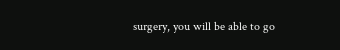surgery, you will be able to go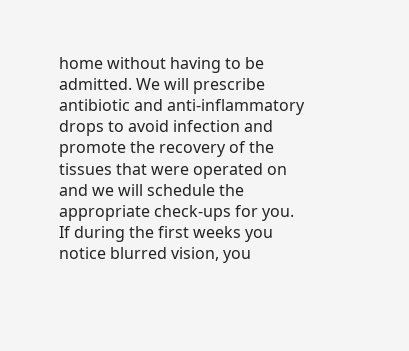home without having to be admitted. We will prescribe antibiotic and anti-inflammatory drops to avoid infection and promote the recovery of the tissues that were operated on and we will schedule the appropriate check-ups for you. If during the first weeks you notice blurred vision, you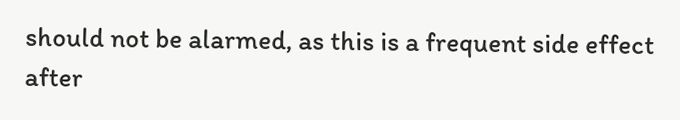should not be alarmed, as this is a frequent side effect after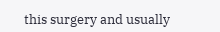this surgery and usually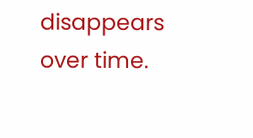disappears over time.